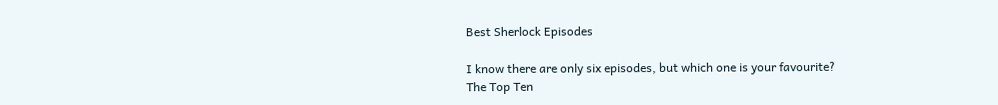Best Sherlock Episodes

I know there are only six episodes, but which one is your favourite?
The Top Ten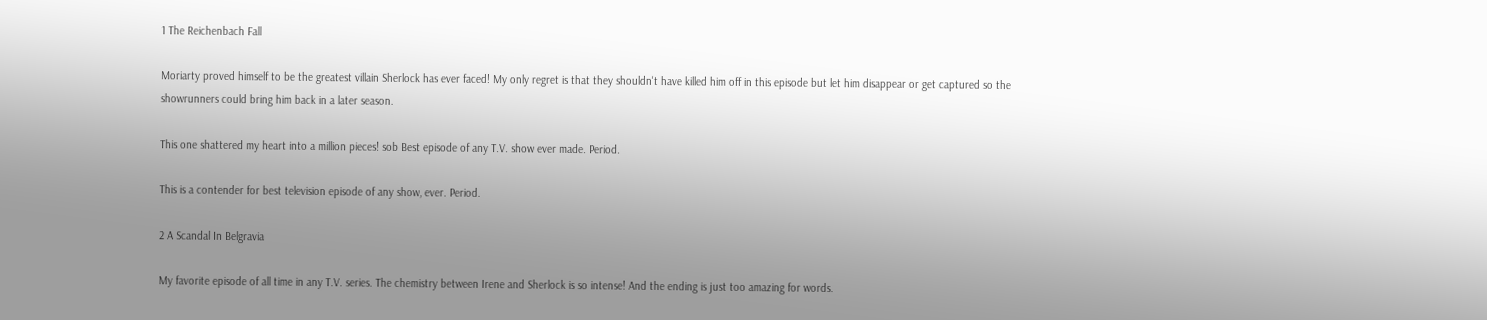1 The Reichenbach Fall

Moriarty proved himself to be the greatest villain Sherlock has ever faced! My only regret is that they shouldn't have killed him off in this episode but let him disappear or get captured so the showrunners could bring him back in a later season.

This one shattered my heart into a million pieces! sob Best episode of any T.V. show ever made. Period.

This is a contender for best television episode of any show, ever. Period.

2 A Scandal In Belgravia

My favorite episode of all time in any T.V. series. The chemistry between Irene and Sherlock is so intense! And the ending is just too amazing for words.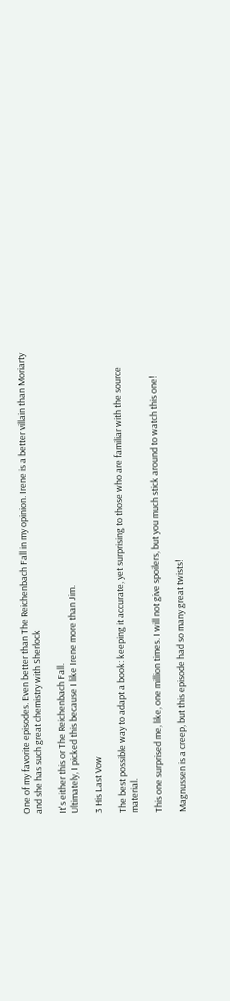One of my favorite episodes. Even better than The Reichenbach Fall in my opinion. Irene is a better villain than Moriarty and she has such great chemistry with Sherlock

It's either this or The Reichenbach Fall.
Ultimately, I picked this because I like Irene more than Jim.

3 His Last Vow

The best possible way to adapt a book: keeping it accurate, yet surprising to those who are familiar with the source material.

This one surprised me, like, one million times. I will not give spoilers, but you much stick around to watch this one!

Magnussen is a creep, but this episode had so many great twists!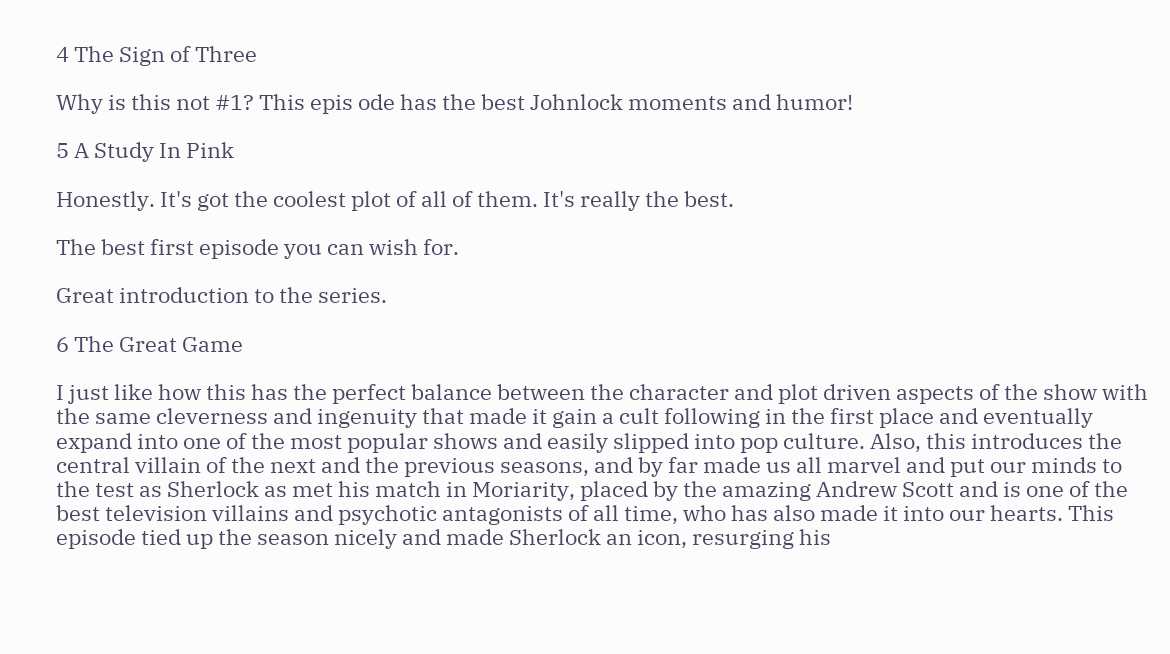4 The Sign of Three

Why is this not #1? This epis ode has the best Johnlock moments and humor!

5 A Study In Pink

Honestly. It's got the coolest plot of all of them. It's really the best.

The best first episode you can wish for.

Great introduction to the series.

6 The Great Game

I just like how this has the perfect balance between the character and plot driven aspects of the show with the same cleverness and ingenuity that made it gain a cult following in the first place and eventually expand into one of the most popular shows and easily slipped into pop culture. Also, this introduces the central villain of the next and the previous seasons, and by far made us all marvel and put our minds to the test as Sherlock as met his match in Moriarity, placed by the amazing Andrew Scott and is one of the best television villains and psychotic antagonists of all time, who has also made it into our hearts. This episode tied up the season nicely and made Sherlock an icon, resurging his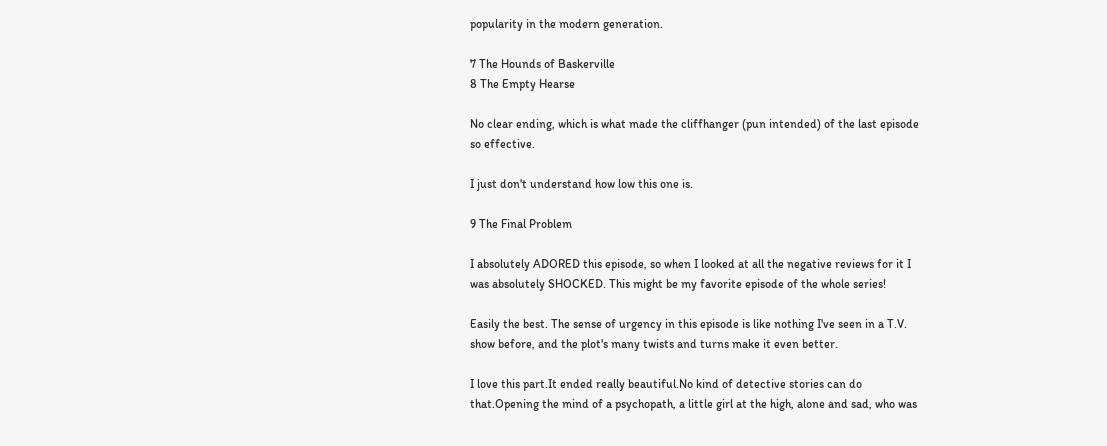popularity in the modern generation.

7 The Hounds of Baskerville
8 The Empty Hearse

No clear ending, which is what made the cliffhanger (pun intended) of the last episode so effective.

I just don't understand how low this one is.

9 The Final Problem

I absolutely ADORED this episode, so when I looked at all the negative reviews for it I was absolutely SHOCKED. This might be my favorite episode of the whole series!

Easily the best. The sense of urgency in this episode is like nothing I've seen in a T.V. show before, and the plot's many twists and turns make it even better.

I love this part.It ended really beautiful.No kind of detective stories can do that.Opening the mind of a psychopath, a little girl at the high, alone and sad, who was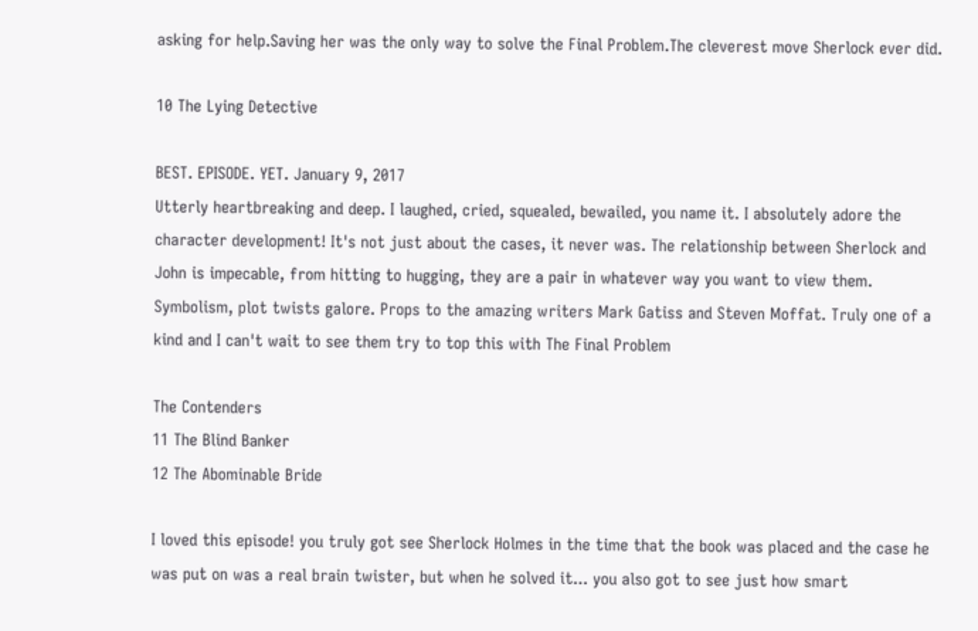asking for help.Saving her was the only way to solve the Final Problem.The cleverest move Sherlock ever did.

10 The Lying Detective

BEST. EPISODE. YET. January 9, 2017
Utterly heartbreaking and deep. I laughed, cried, squealed, bewailed, you name it. I absolutely adore the character development! It's not just about the cases, it never was. The relationship between Sherlock and John is impecable, from hitting to hugging, they are a pair in whatever way you want to view them. Symbolism, plot twists galore. Props to the amazing writers Mark Gatiss and Steven Moffat. Truly one of a kind and I can't wait to see them try to top this with The Final Problem

The Contenders
11 The Blind Banker
12 The Abominable Bride

I loved this episode! you truly got see Sherlock Holmes in the time that the book was placed and the case he was put on was a real brain twister, but when he solved it... you also got to see just how smart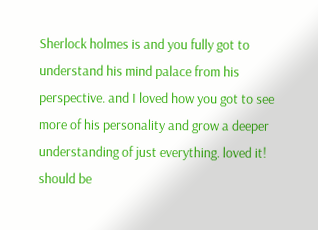Sherlock holmes is and you fully got to understand his mind palace from his perspective. and I loved how you got to see more of his personality and grow a deeper understanding of just everything. loved it! should be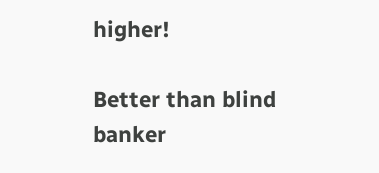higher!

Better than blind banker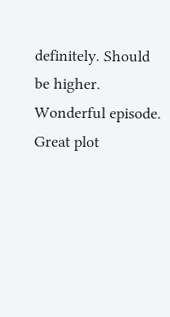definitely. Should be higher. Wonderful episode. Great plot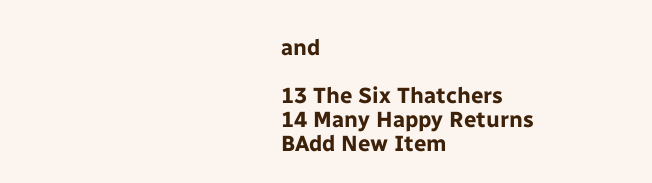and

13 The Six Thatchers
14 Many Happy Returns
BAdd New Item